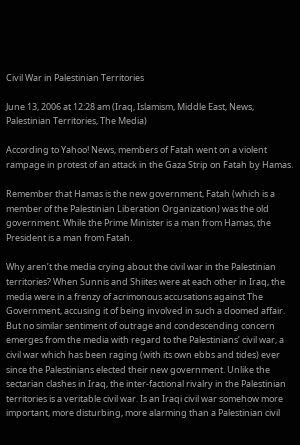Civil War in Palestinian Territories

June 13, 2006 at 12:28 am (Iraq, Islamism, Middle East, News, Palestinian Territories, The Media)

According to Yahoo! News, members of Fatah went on a violent rampage in protest of an attack in the Gaza Strip on Fatah by Hamas.

Remember that Hamas is the new government, Fatah (which is a member of the Palestinian Liberation Organization) was the old government. While the Prime Minister is a man from Hamas, the President is a man from Fatah.

Why aren’t the media crying about the civil war in the Palestinian territories? When Sunnis and Shiites were at each other in Iraq, the media were in a frenzy of acrimonous accusations against The Government, accusing it of being involved in such a doomed affair. But no similar sentiment of outrage and condescending concern emerges from the media with regard to the Palestinians’ civil war, a civil war which has been raging (with its own ebbs and tides) ever since the Palestinians elected their new government. Unlike the sectarian clashes in Iraq, the inter-factional rivalry in the Palestinian territories is a veritable civil war. Is an Iraqi civil war somehow more important, more disturbing, more alarming than a Palestinian civil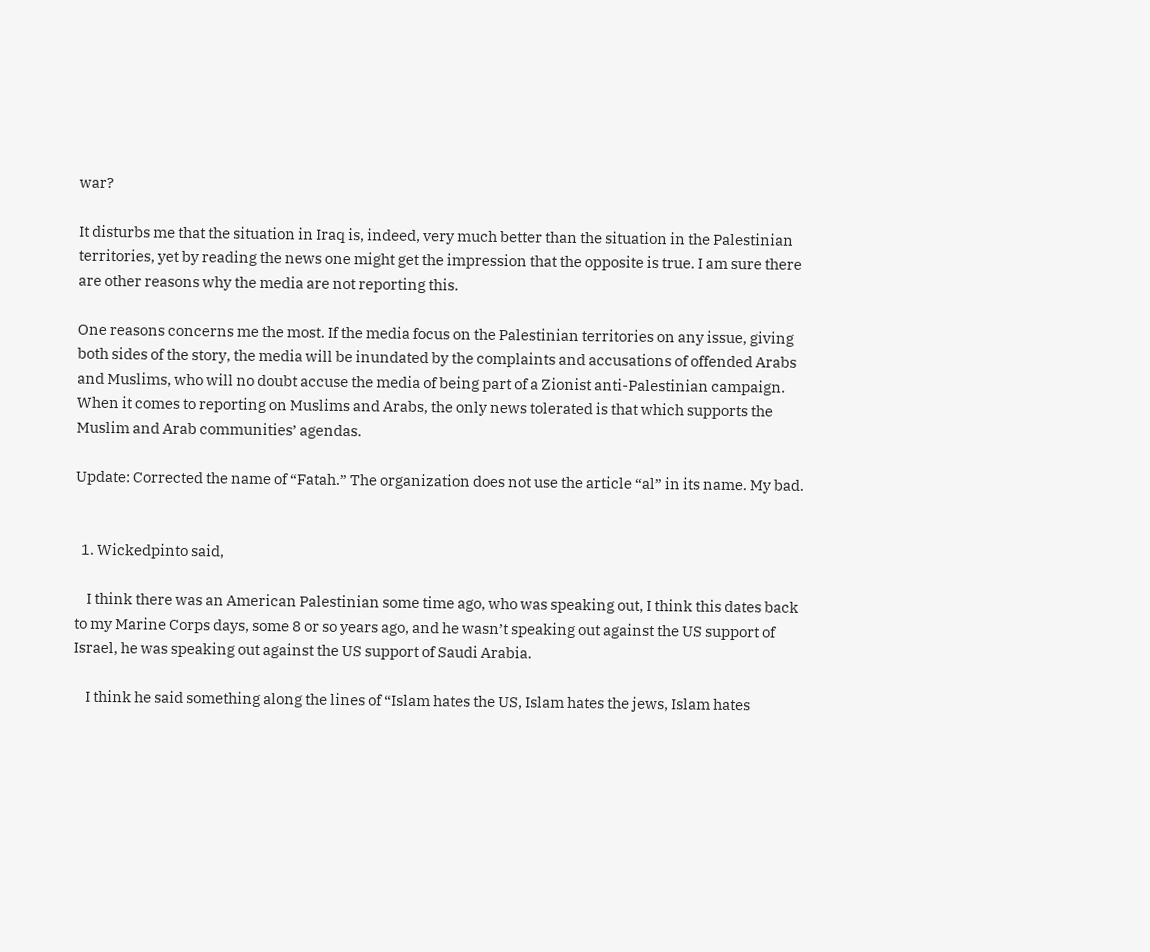war?

It disturbs me that the situation in Iraq is, indeed, very much better than the situation in the Palestinian territories, yet by reading the news one might get the impression that the opposite is true. I am sure there are other reasons why the media are not reporting this.

One reasons concerns me the most. If the media focus on the Palestinian territories on any issue, giving both sides of the story, the media will be inundated by the complaints and accusations of offended Arabs and Muslims, who will no doubt accuse the media of being part of a Zionist anti-Palestinian campaign. When it comes to reporting on Muslims and Arabs, the only news tolerated is that which supports the Muslim and Arab communities’ agendas.

Update: Corrected the name of “Fatah.” The organization does not use the article “al” in its name. My bad.


  1. Wickedpinto said,

    I think there was an American Palestinian some time ago, who was speaking out, I think this dates back to my Marine Corps days, some 8 or so years ago, and he wasn’t speaking out against the US support of Israel, he was speaking out against the US support of Saudi Arabia.

    I think he said something along the lines of “Islam hates the US, Islam hates the jews, Islam hates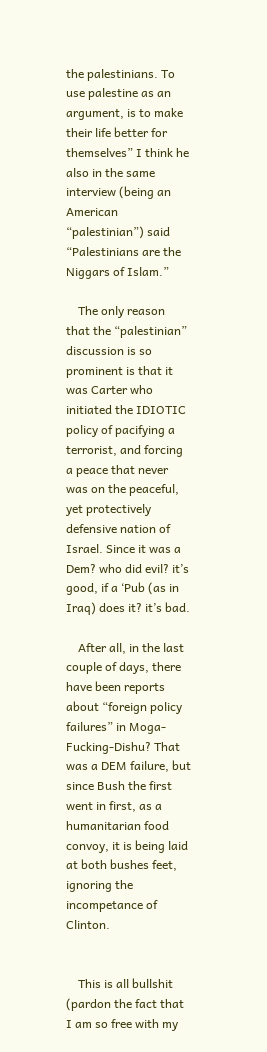the palestinians. To use palestine as an argument, is to make their life better for themselves” I think he also in the same interview (being an American “palestinian”) said “Palestinians are the Niggars of Islam.”

    The only reason that the “palestinian” discussion is so prominent is that it was Carter who initiated the IDIOTIC policy of pacifying a terrorist, and forcing a peace that never was on the peaceful, yet protectively defensive nation of Israel. Since it was a Dem? who did evil? it’s good, if a ‘Pub (as in Iraq) does it? it’s bad.

    After all, in the last couple of days, there have been reports about “foreign policy failures” in Moga-Fucking-Dishu? That was a DEM failure, but since Bush the first went in first, as a humanitarian food convoy, it is being laid at both bushes feet, ignoring the incompetance of Clinton.


    This is all bullshit (pardon the fact that I am so free with my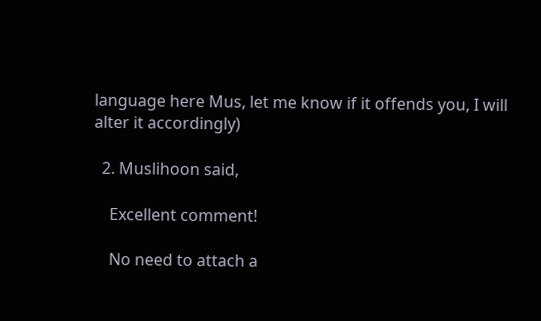language here Mus, let me know if it offends you, I will alter it accordingly)

  2. Muslihoon said,

    Excellent comment!

    No need to attach a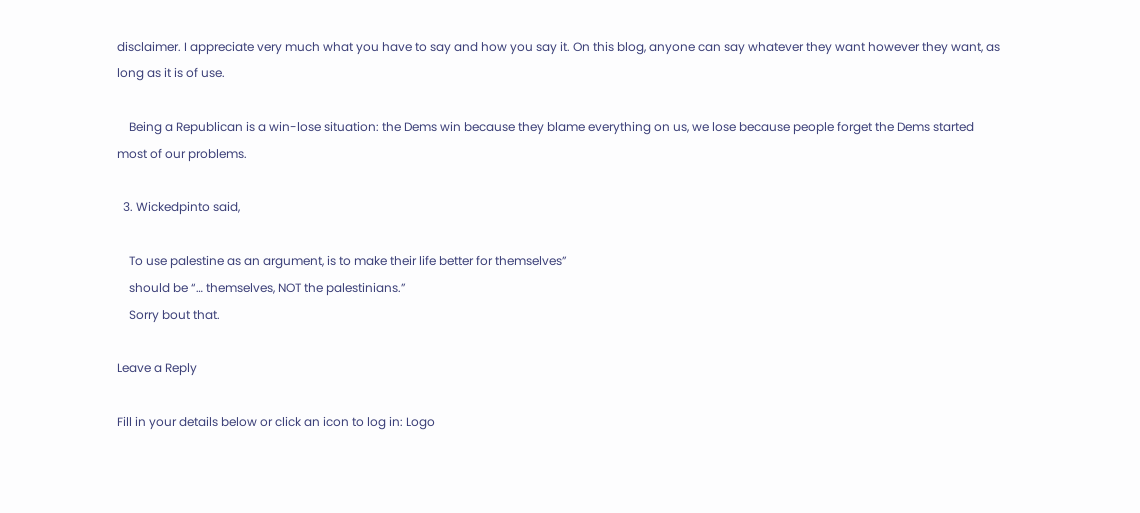disclaimer. I appreciate very much what you have to say and how you say it. On this blog, anyone can say whatever they want however they want, as long as it is of use.

    Being a Republican is a win-lose situation: the Dems win because they blame everything on us, we lose because people forget the Dems started most of our problems.

  3. Wickedpinto said,

    To use palestine as an argument, is to make their life better for themselves”
    should be “… themselves, NOT the palestinians.”
    Sorry bout that.

Leave a Reply

Fill in your details below or click an icon to log in: Logo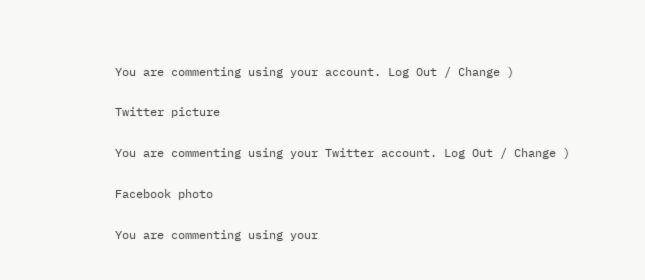You are commenting using your account. Log Out / Change )

Twitter picture

You are commenting using your Twitter account. Log Out / Change )

Facebook photo

You are commenting using your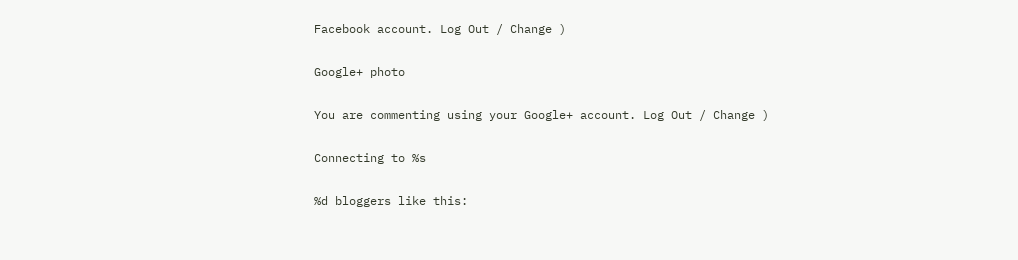Facebook account. Log Out / Change )

Google+ photo

You are commenting using your Google+ account. Log Out / Change )

Connecting to %s

%d bloggers like this: